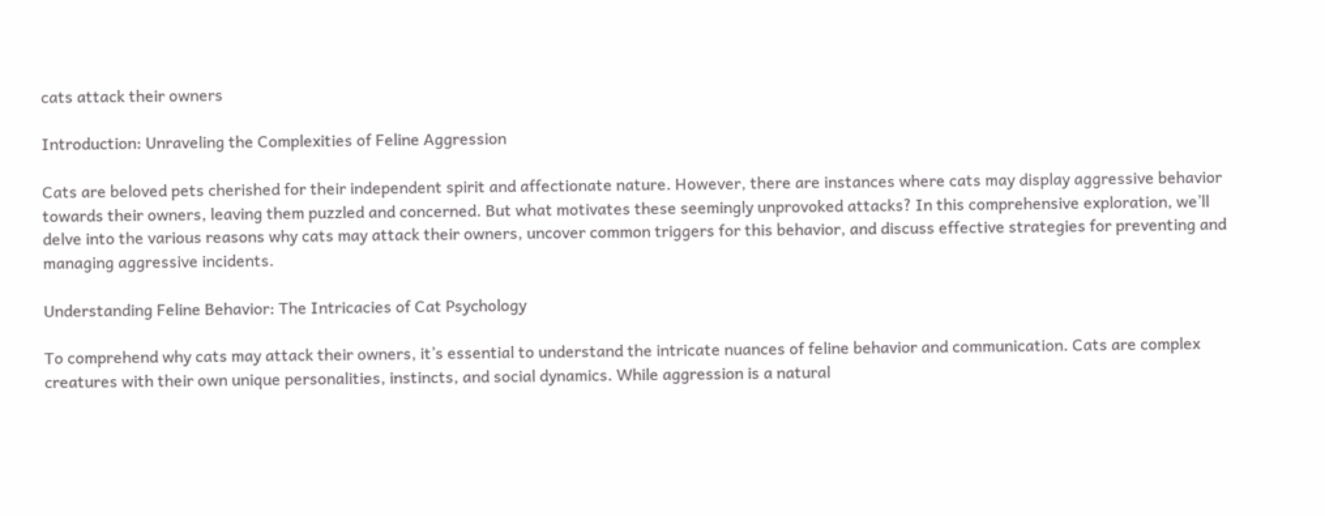cats attack their owners

Introduction: Unraveling the Complexities of Feline Aggression

Cats are beloved pets cherished for their independent spirit and affectionate nature. However, there are instances where cats may display aggressive behavior towards their owners, leaving them puzzled and concerned. But what motivates these seemingly unprovoked attacks? In this comprehensive exploration, we’ll delve into the various reasons why cats may attack their owners, uncover common triggers for this behavior, and discuss effective strategies for preventing and managing aggressive incidents.

Understanding Feline Behavior: The Intricacies of Cat Psychology

To comprehend why cats may attack their owners, it’s essential to understand the intricate nuances of feline behavior and communication. Cats are complex creatures with their own unique personalities, instincts, and social dynamics. While aggression is a natural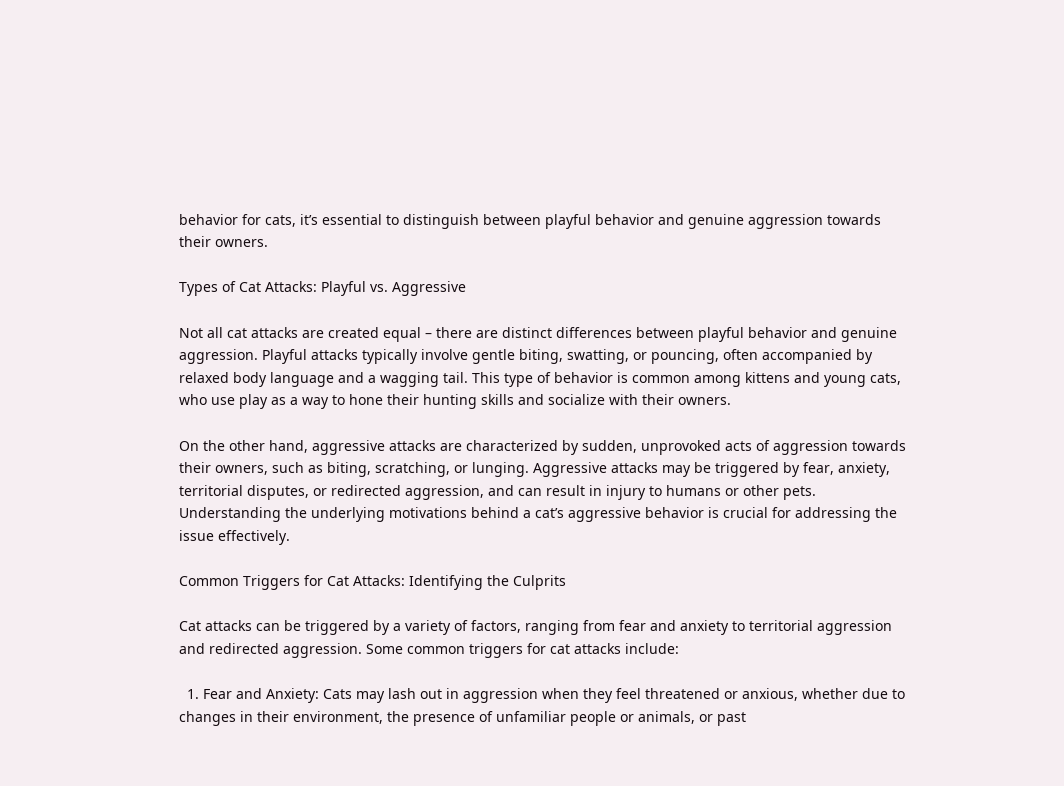behavior for cats, it’s essential to distinguish between playful behavior and genuine aggression towards their owners.

Types of Cat Attacks: Playful vs. Aggressive

Not all cat attacks are created equal – there are distinct differences between playful behavior and genuine aggression. Playful attacks typically involve gentle biting, swatting, or pouncing, often accompanied by relaxed body language and a wagging tail. This type of behavior is common among kittens and young cats, who use play as a way to hone their hunting skills and socialize with their owners.

On the other hand, aggressive attacks are characterized by sudden, unprovoked acts of aggression towards their owners, such as biting, scratching, or lunging. Aggressive attacks may be triggered by fear, anxiety, territorial disputes, or redirected aggression, and can result in injury to humans or other pets. Understanding the underlying motivations behind a cat’s aggressive behavior is crucial for addressing the issue effectively.

Common Triggers for Cat Attacks: Identifying the Culprits

Cat attacks can be triggered by a variety of factors, ranging from fear and anxiety to territorial aggression and redirected aggression. Some common triggers for cat attacks include:

  1. Fear and Anxiety: Cats may lash out in aggression when they feel threatened or anxious, whether due to changes in their environment, the presence of unfamiliar people or animals, or past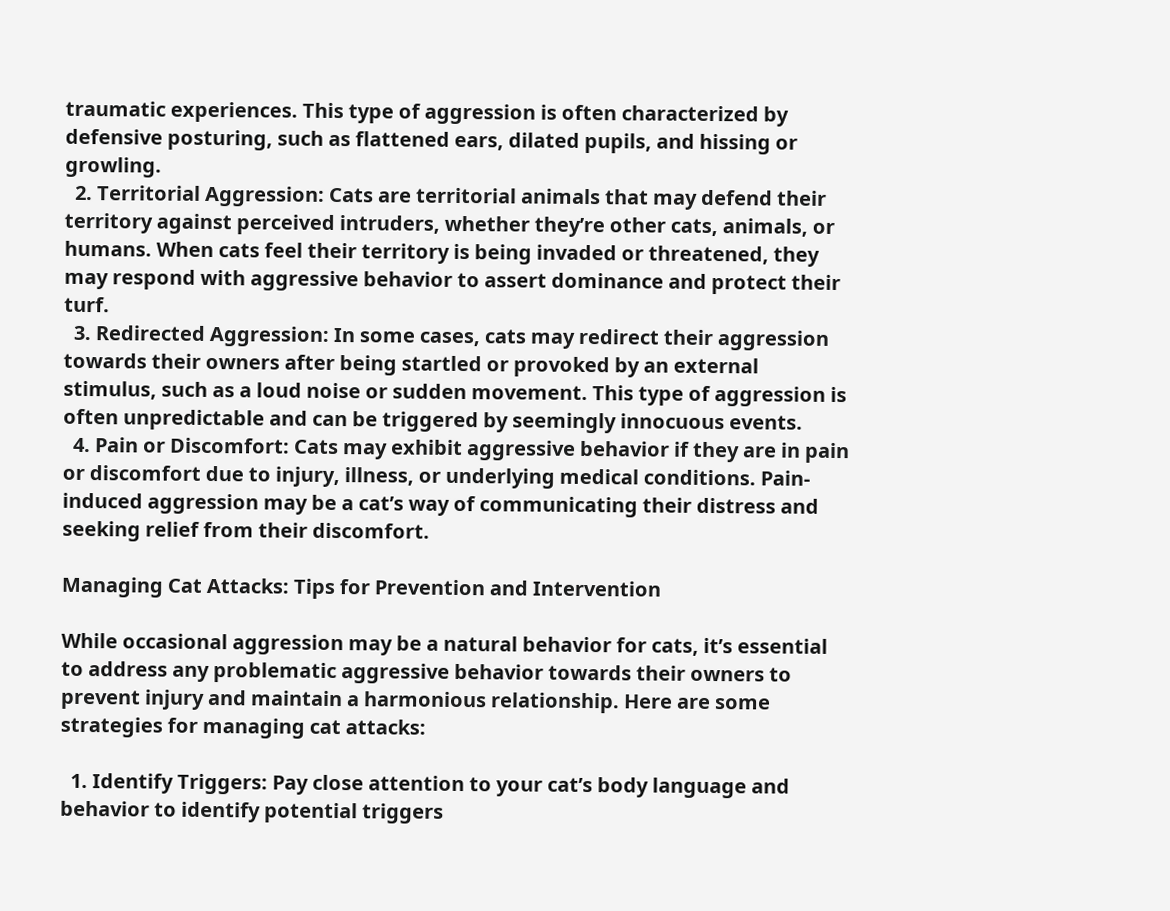traumatic experiences. This type of aggression is often characterized by defensive posturing, such as flattened ears, dilated pupils, and hissing or growling.
  2. Territorial Aggression: Cats are territorial animals that may defend their territory against perceived intruders, whether they’re other cats, animals, or humans. When cats feel their territory is being invaded or threatened, they may respond with aggressive behavior to assert dominance and protect their turf.
  3. Redirected Aggression: In some cases, cats may redirect their aggression towards their owners after being startled or provoked by an external stimulus, such as a loud noise or sudden movement. This type of aggression is often unpredictable and can be triggered by seemingly innocuous events.
  4. Pain or Discomfort: Cats may exhibit aggressive behavior if they are in pain or discomfort due to injury, illness, or underlying medical conditions. Pain-induced aggression may be a cat’s way of communicating their distress and seeking relief from their discomfort.

Managing Cat Attacks: Tips for Prevention and Intervention

While occasional aggression may be a natural behavior for cats, it’s essential to address any problematic aggressive behavior towards their owners to prevent injury and maintain a harmonious relationship. Here are some strategies for managing cat attacks:

  1. Identify Triggers: Pay close attention to your cat’s body language and behavior to identify potential triggers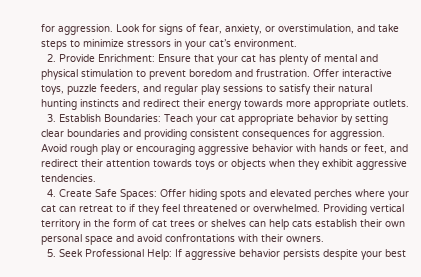for aggression. Look for signs of fear, anxiety, or overstimulation, and take steps to minimize stressors in your cat’s environment.
  2. Provide Enrichment: Ensure that your cat has plenty of mental and physical stimulation to prevent boredom and frustration. Offer interactive toys, puzzle feeders, and regular play sessions to satisfy their natural hunting instincts and redirect their energy towards more appropriate outlets.
  3. Establish Boundaries: Teach your cat appropriate behavior by setting clear boundaries and providing consistent consequences for aggression. Avoid rough play or encouraging aggressive behavior with hands or feet, and redirect their attention towards toys or objects when they exhibit aggressive tendencies.
  4. Create Safe Spaces: Offer hiding spots and elevated perches where your cat can retreat to if they feel threatened or overwhelmed. Providing vertical territory in the form of cat trees or shelves can help cats establish their own personal space and avoid confrontations with their owners.
  5. Seek Professional Help: If aggressive behavior persists despite your best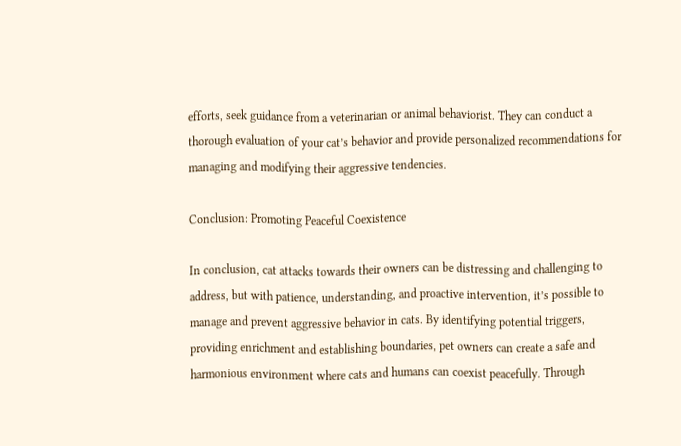efforts, seek guidance from a veterinarian or animal behaviorist. They can conduct a thorough evaluation of your cat’s behavior and provide personalized recommendations for managing and modifying their aggressive tendencies.

Conclusion: Promoting Peaceful Coexistence

In conclusion, cat attacks towards their owners can be distressing and challenging to address, but with patience, understanding, and proactive intervention, it’s possible to manage and prevent aggressive behavior in cats. By identifying potential triggers, providing enrichment and establishing boundaries, pet owners can create a safe and harmonious environment where cats and humans can coexist peacefully. Through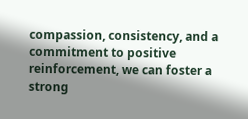compassion, consistency, and a commitment to positive reinforcement, we can foster a strong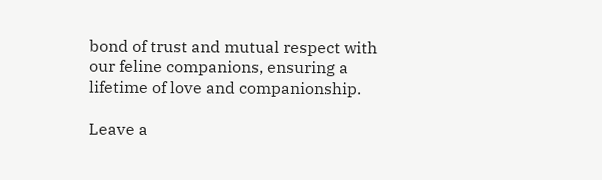bond of trust and mutual respect with our feline companions, ensuring a lifetime of love and companionship.

Leave a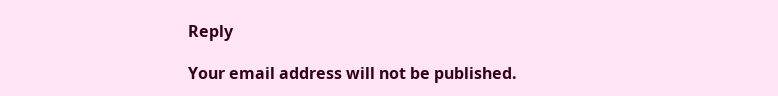Reply

Your email address will not be published.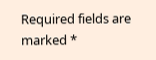Required fields are marked *